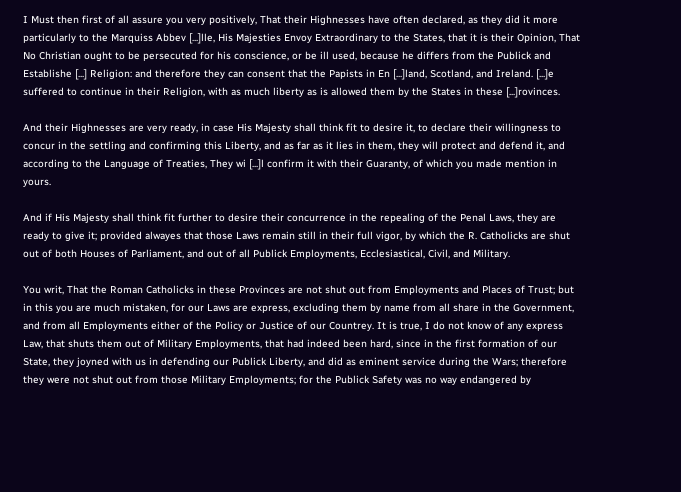I Must then first of all assure you very positively, That their Highnesses have often declared, as they did it more particularly to the Marquiss Abbev [...]lle, His Majesties Envoy Extraordinary to the States, that it is their Opinion, That No Christian ought to be persecuted for his conscience, or be ill used, because he differs from the Publick and Establishe [...] Religion: and therefore they can consent that the Papists in En [...]land, Scotland, and Ireland. [...]e suffered to continue in their Religion, with as much liberty as is allowed them by the States in these [...]rovinces.

And their Highnesses are very ready, in case His Majesty shall think fit to desire it, to declare their willingness to concur in the settling and confirming this Liberty, and as far as it lies in them, they will protect and defend it, and according to the Language of Treaties, They wi [...]l confirm it with their Guaranty, of which you made mention in yours.

And if His Majesty shall think fit further to desire their concurrence in the repealing of the Penal Laws, they are ready to give it; provided alwayes that those Laws remain still in their full vigor, by which the R. Catholicks are shut out of both Houses of Parliament, and out of all Publick Employments, Ecclesiastical, Civil, and Military.

You writ, That the Roman Catholicks in these Provinces are not shut out from Employments and Places of Trust; but in this you are much mistaken, for our Laws are express, excluding them by name from all share in the Government, and from all Employments either of the Policy or Justice of our Countrey. It is true, I do not know of any express Law, that shuts them out of Military Employments, that had indeed been hard, since in the first formation of our State, they joyned with us in defending our Publick Liberty, and did as eminent service during the Wars; therefore they were not shut out from those Military Employments; for the Publick Safety was no way endangered by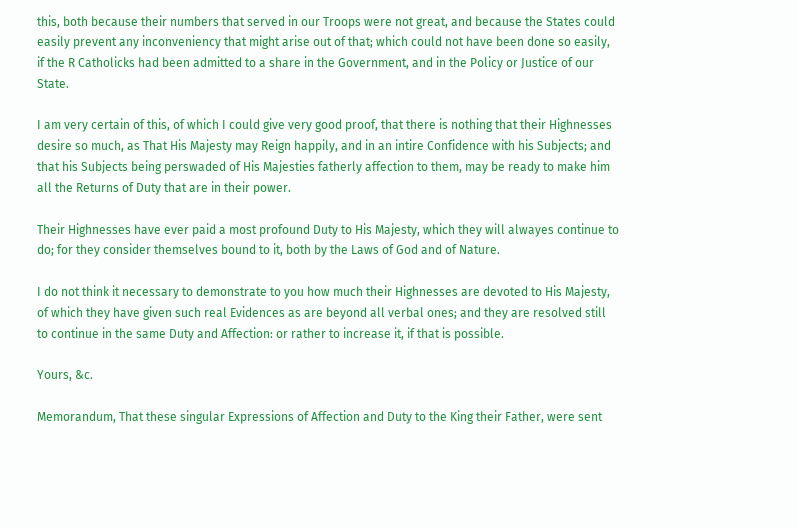this, both because their numbers that served in our Troops were not great, and because the States could easily prevent any inconveniency that might arise out of that; which could not have been done so easily, if the R Catholicks had been admitted to a share in the Government, and in the Policy or Justice of our State.

I am very certain of this, of which I could give very good proof, that there is nothing that their Highnesses desire so much, as That His Majesty may Reign happily, and in an intire Confidence with his Subjects; and that his Subjects being perswaded of His Majesties fatherly affection to them, may be ready to make him all the Returns of Duty that are in their power.

Their Highnesses have ever paid a most profound Duty to His Majesty, which they will alwayes continue to do; for they consider themselves bound to it, both by the Laws of God and of Nature.

I do not think it necessary to demonstrate to you how much their Highnesses are devoted to His Majesty, of which they have given such real Evidences as are beyond all verbal ones; and they are resolved still to continue in the same Duty and Affection: or rather to increase it, if that is possible.

Yours, &c.

Memorandum, That these singular Expressions of Affection and Duty to the King their Father, were sent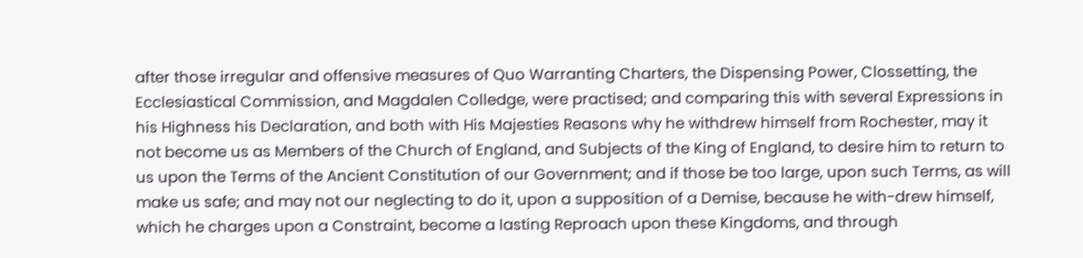after those irregular and offensive measures of Quo Warranting Charters, the Dispensing Power, Clossetting, the Ecclesiastical Commission, and Magdalen Colledge, were practised; and comparing this with several Expressions in his Highness his Declaration, and both with His Majesties Reasons why he withdrew himself from Rochester, may it not become us as Members of the Church of England, and Subjects of the King of England, to desire him to return to us upon the Terms of the Ancient Constitution of our Government; and if those be too large, upon such Terms, as will make us safe; and may not our neglecting to do it, upon a supposition of a Demise, because he with-drew himself, which he charges upon a Constraint, become a lasting Reproach upon these Kingdoms, and through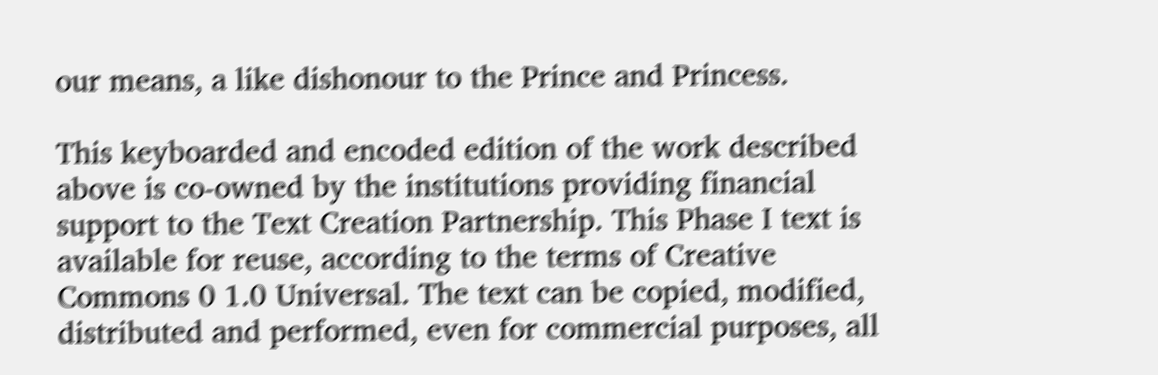our means, a like dishonour to the Prince and Princess.

This keyboarded and encoded edition of the work described above is co-owned by the institutions providing financial support to the Text Creation Partnership. This Phase I text is available for reuse, according to the terms of Creative Commons 0 1.0 Universal. The text can be copied, modified, distributed and performed, even for commercial purposes, all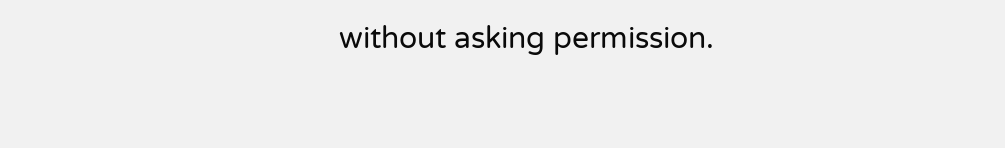without asking permission.